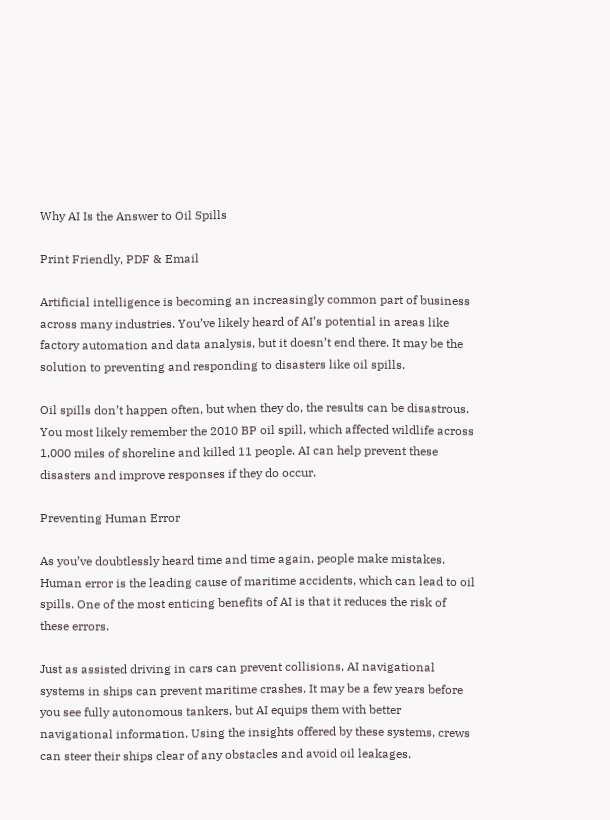Why AI Is the Answer to Oil Spills

Print Friendly, PDF & Email

Artificial intelligence is becoming an increasingly common part of business across many industries. You’ve likely heard of AI’s potential in areas like factory automation and data analysis, but it doesn’t end there. It may be the solution to preventing and responding to disasters like oil spills.

Oil spills don’t happen often, but when they do, the results can be disastrous. You most likely remember the 2010 BP oil spill, which affected wildlife across 1,000 miles of shoreline and killed 11 people. AI can help prevent these disasters and improve responses if they do occur.

Preventing Human Error

As you’ve doubtlessly heard time and time again, people make mistakes. Human error is the leading cause of maritime accidents, which can lead to oil spills. One of the most enticing benefits of AI is that it reduces the risk of these errors.

Just as assisted driving in cars can prevent collisions, AI navigational systems in ships can prevent maritime crashes. It may be a few years before you see fully autonomous tankers, but AI equips them with better navigational information. Using the insights offered by these systems, crews can steer their ships clear of any obstacles and avoid oil leakages.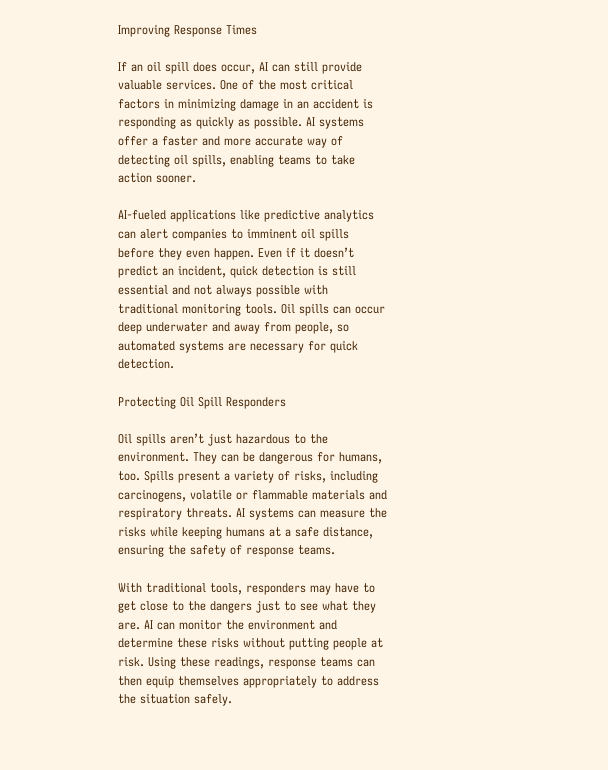Improving Response Times

If an oil spill does occur, AI can still provide valuable services. One of the most critical factors in minimizing damage in an accident is responding as quickly as possible. AI systems offer a faster and more accurate way of detecting oil spills, enabling teams to take action sooner.

AI-fueled applications like predictive analytics can alert companies to imminent oil spills before they even happen. Even if it doesn’t predict an incident, quick detection is still essential and not always possible with traditional monitoring tools. Oil spills can occur deep underwater and away from people, so automated systems are necessary for quick detection.

Protecting Oil Spill Responders

Oil spills aren’t just hazardous to the environment. They can be dangerous for humans, too. Spills present a variety of risks, including carcinogens, volatile or flammable materials and respiratory threats. AI systems can measure the risks while keeping humans at a safe distance, ensuring the safety of response teams.

With traditional tools, responders may have to get close to the dangers just to see what they are. AI can monitor the environment and determine these risks without putting people at risk. Using these readings, response teams can then equip themselves appropriately to address the situation safely.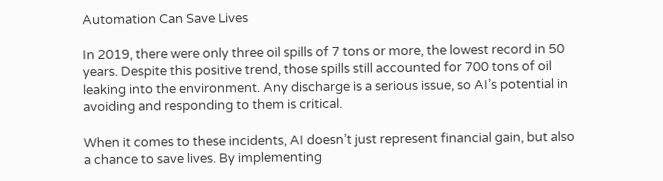Automation Can Save Lives

In 2019, there were only three oil spills of 7 tons or more, the lowest record in 50 years. Despite this positive trend, those spills still accounted for 700 tons of oil leaking into the environment. Any discharge is a serious issue, so AI’s potential in avoiding and responding to them is critical.

When it comes to these incidents, AI doesn’t just represent financial gain, but also a chance to save lives. By implementing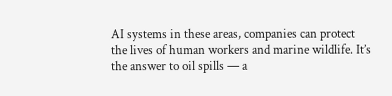AI systems in these areas, companies can protect the lives of human workers and marine wildlife. It’s the answer to oil spills — a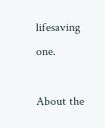lifesaving one.

About the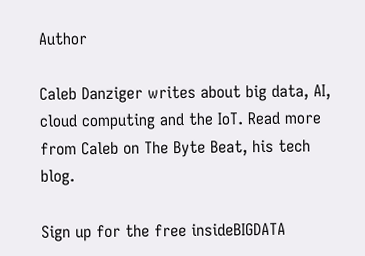Author

Caleb Danziger writes about big data, AI, cloud computing and the IoT. Read more from Caleb on The Byte Beat, his tech blog.

Sign up for the free insideBIGDATA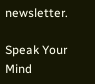newsletter.

Speak Your Mind